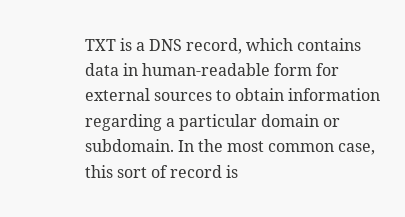TXT is a DNS record, which contains data in human-readable form for external sources to obtain information regarding a particular domain or subdomain. In the most common case, this sort of record is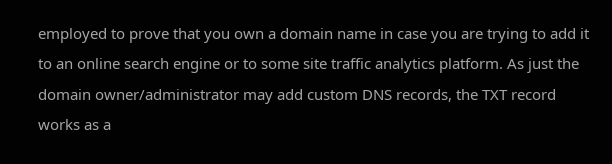employed to prove that you own a domain name in case you are trying to add it to an online search engine or to some site traffic analytics platform. As just the domain owner/administrator may add custom DNS records, the TXT record works as a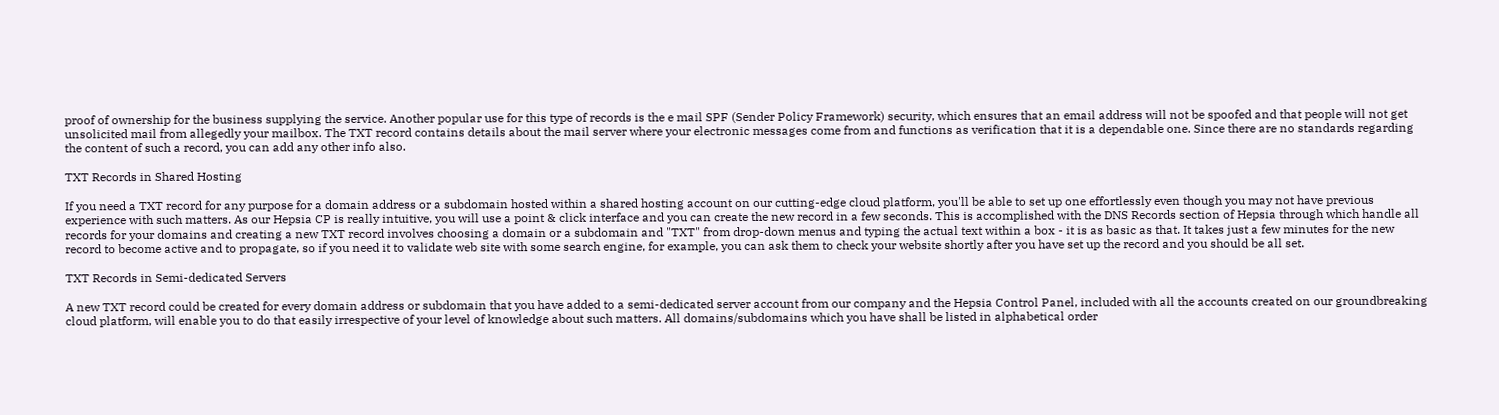proof of ownership for the business supplying the service. Another popular use for this type of records is the e mail SPF (Sender Policy Framework) security, which ensures that an email address will not be spoofed and that people will not get unsolicited mail from allegedly your mailbox. The TXT record contains details about the mail server where your electronic messages come from and functions as verification that it is a dependable one. Since there are no standards regarding the content of such a record, you can add any other info also.

TXT Records in Shared Hosting

If you need a TXT record for any purpose for a domain address or a subdomain hosted within a shared hosting account on our cutting-edge cloud platform, you'll be able to set up one effortlessly even though you may not have previous experience with such matters. As our Hepsia CP is really intuitive, you will use a point & click interface and you can create the new record in a few seconds. This is accomplished with the DNS Records section of Hepsia through which handle all records for your domains and creating a new TXT record involves choosing a domain or a subdomain and "TXT" from drop-down menus and typing the actual text within a box - it is as basic as that. It takes just a few minutes for the new record to become active and to propagate, so if you need it to validate web site with some search engine, for example, you can ask them to check your website shortly after you have set up the record and you should be all set.

TXT Records in Semi-dedicated Servers

A new TXT record could be created for every domain address or subdomain that you have added to a semi-dedicated server account from our company and the Hepsia Control Panel, included with all the accounts created on our groundbreaking cloud platform, will enable you to do that easily irrespective of your level of knowledge about such matters. All domains/subdomains which you have shall be listed in alphabetical order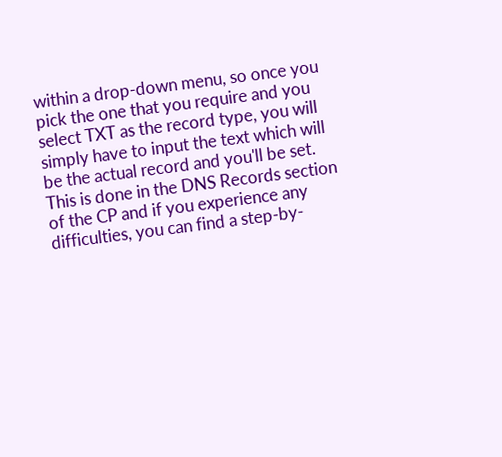within a drop-down menu, so once you pick the one that you require and you select TXT as the record type, you will simply have to input the text which will be the actual record and you'll be set. This is done in the DNS Records section of the CP and if you experience any difficulties, you can find a step-by-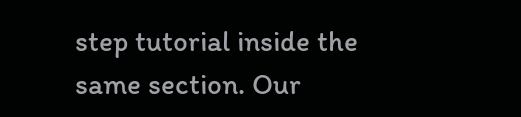step tutorial inside the same section. Our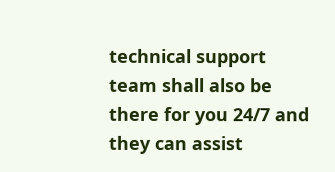technical support team shall also be there for you 24/7 and they can assist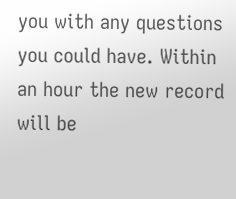you with any questions you could have. Within an hour the new record will be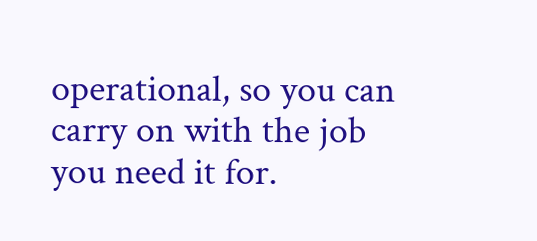operational, so you can carry on with the job you need it for.